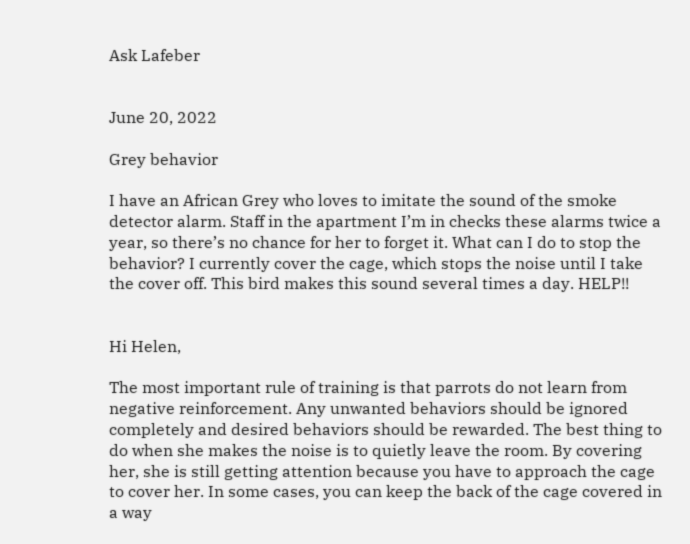Ask Lafeber


June 20, 2022

Grey behavior

I have an African Grey who loves to imitate the sound of the smoke detector alarm. Staff in the apartment I’m in checks these alarms twice a year, so there’s no chance for her to forget it. What can I do to stop the behavior? I currently cover the cage, which stops the noise until I take the cover off. This bird makes this sound several times a day. HELP!!


Hi Helen,

The most important rule of training is that parrots do not learn from negative reinforcement. Any unwanted behaviors should be ignored completely and desired behaviors should be rewarded. The best thing to do when she makes the noise is to quietly leave the room. By covering her, she is still getting attention because you have to approach the cage to cover her. In some cases, you can keep the back of the cage covered in a way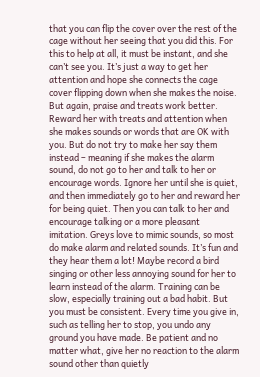that you can flip the cover over the rest of the cage without her seeing that you did this. For this to help at all, it must be instant, and she can’t see you. It’s just a way to get her attention and hope she connects the cage cover flipping down when she makes the noise. But again, praise and treats work better. Reward her with treats and attention when she makes sounds or words that are OK with you. But do not try to make her say them instead – meaning if she makes the alarm sound, do not go to her and talk to her or encourage words. Ignore her until she is quiet, and then immediately go to her and reward her for being quiet. Then you can talk to her and encourage talking or a more pleasant imitation. Greys love to mimic sounds, so most do make alarm and related sounds. It’s fun and they hear them a lot! Maybe record a bird singing or other less annoying sound for her to learn instead of the alarm. Training can be slow, especially training out a bad habit. But you must be consistent. Every time you give in, such as telling her to stop, you undo any ground you have made. Be patient and no matter what, give her no reaction to the alarm sound other than quietly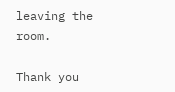leaving the room.

Thank you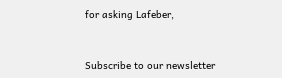for asking Lafeber,


Subscribe to our newsletter